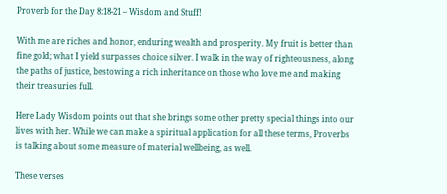Proverb for the Day 8:18-21 – Wisdom and Stuff!

With me are riches and honor, enduring wealth and prosperity. My fruit is better than fine gold; what I yield surpasses choice silver. I walk in the way of righteousness, along the paths of justice, bestowing a rich inheritance on those who love me and making their treasuries full.

Here Lady Wisdom points out that she brings some other pretty special things into our lives with her. While we can make a spiritual application for all these terms, Proverbs is talking about some measure of material wellbeing, as well.

These verses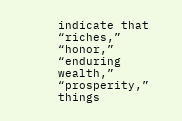indicate that “riches,” “honor,” “enduring wealth,” “prosperity,” things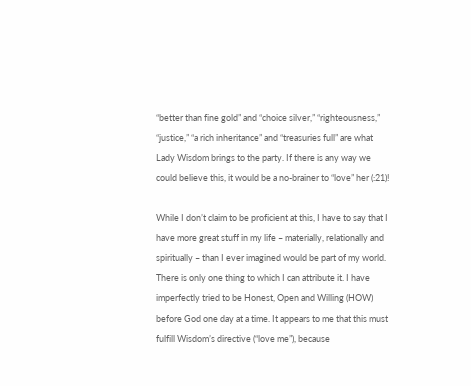“better than fine gold” and “choice silver,” “righteousness,” “justice,” “a rich inheritance” and “treasuries full” are what Lady Wisdom brings to the party. If there is any way we could believe this, it would be a no-brainer to “love” her (:21)!

While I don’t claim to be proficient at this, I have to say that I have more great stuff in my life – materially, relationally and spiritually – than I ever imagined would be part of my world. There is only one thing to which I can attribute it. I have imperfectly tried to be Honest, Open and Willing (HOW) before God one day at a time. It appears to me that this must fulfill Wisdom’s directive (“love me”), because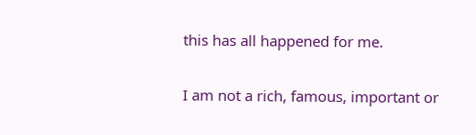this has all happened for me.

I am not a rich, famous, important or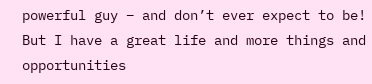powerful guy – and don’t ever expect to be! But I have a great life and more things and opportunities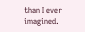than I ever imagined.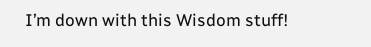I’m down with this Wisdom stuff!